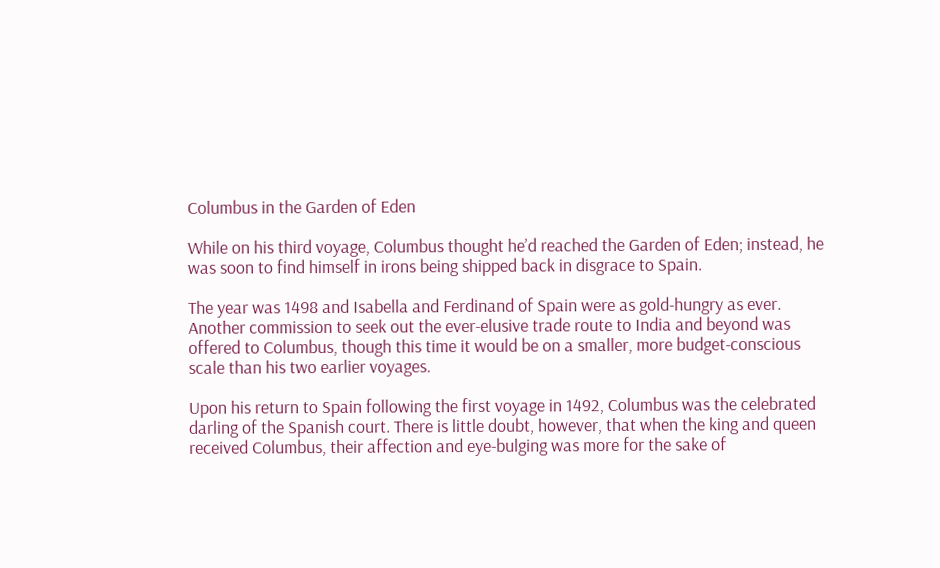Columbus in the Garden of Eden

While on his third voyage, Columbus thought he’d reached the Garden of Eden; instead, he was soon to find himself in irons being shipped back in disgrace to Spain.

The year was 1498 and Isabella and Ferdinand of Spain were as gold-hungry as ever. Another commission to seek out the ever-elusive trade route to India and beyond was offered to Columbus, though this time it would be on a smaller, more budget-conscious scale than his two earlier voyages.

Upon his return to Spain following the first voyage in 1492, Columbus was the celebrated darling of the Spanish court. There is little doubt, however, that when the king and queen received Columbus, their affection and eye-bulging was more for the sake of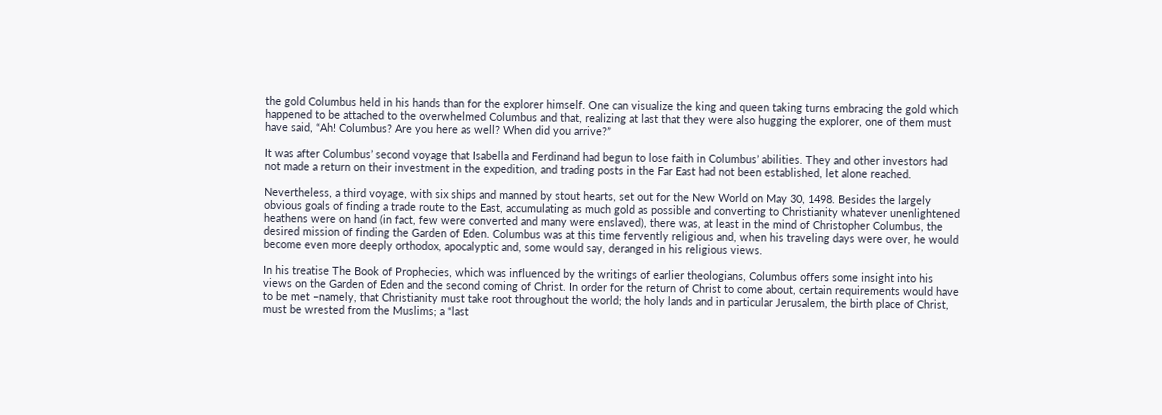the gold Columbus held in his hands than for the explorer himself. One can visualize the king and queen taking turns embracing the gold which happened to be attached to the overwhelmed Columbus and that, realizing at last that they were also hugging the explorer, one of them must have said, “Ah! Columbus? Are you here as well? When did you arrive?”

It was after Columbus’ second voyage that Isabella and Ferdinand had begun to lose faith in Columbus’ abilities. They and other investors had not made a return on their investment in the expedition, and trading posts in the Far East had not been established, let alone reached.

Nevertheless, a third voyage, with six ships and manned by stout hearts, set out for the New World on May 30, 1498. Besides the largely obvious goals of finding a trade route to the East, accumulating as much gold as possible and converting to Christianity whatever unenlightened heathens were on hand (in fact, few were converted and many were enslaved), there was, at least in the mind of Christopher Columbus, the desired mission of finding the Garden of Eden. Columbus was at this time fervently religious and, when his traveling days were over, he would become even more deeply orthodox, apocalyptic and, some would say, deranged in his religious views.

In his treatise The Book of Prophecies, which was influenced by the writings of earlier theologians, Columbus offers some insight into his views on the Garden of Eden and the second coming of Christ. In order for the return of Christ to come about, certain requirements would have to be met –namely, that Christianity must take root throughout the world; the holy lands and in particular Jerusalem, the birth place of Christ, must be wrested from the Muslims; a “last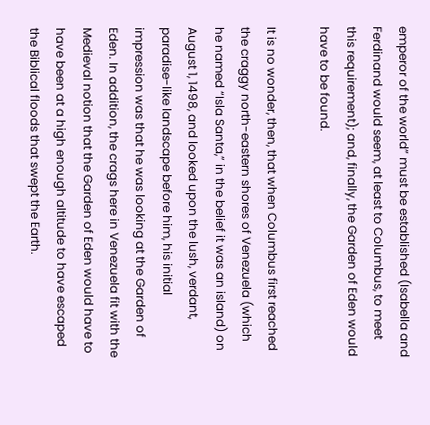emperor of the world” must be established (Isabella and Ferdinand would seem, at least to Columbus, to meet this requirement); and, finally, the Garden of Eden would have to be found.

It is no wonder, then, that when Columbus first reached the craggy north-eastern shores of Venezuela (which he named “Isla Santa,” in the belief it was an island) on August 1, 1498, and looked upon the lush, verdant, paradise-like landscape before him, his initial impression was that he was looking at the Garden of Eden. In addition, the crags here in Venezuela fit with the Medieval notion that the Garden of Eden would have to have been at a high enough altitude to have escaped the Biblical floods that swept the Earth.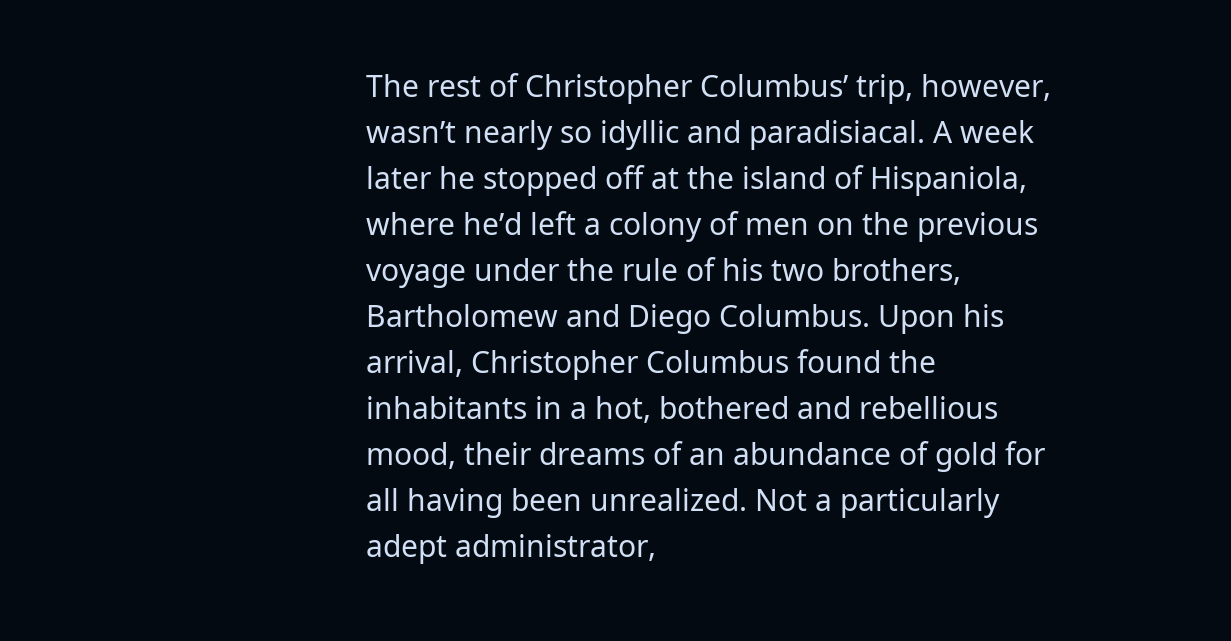The rest of Christopher Columbus’ trip, however, wasn’t nearly so idyllic and paradisiacal. A week later he stopped off at the island of Hispaniola, where he’d left a colony of men on the previous voyage under the rule of his two brothers, Bartholomew and Diego Columbus. Upon his arrival, Christopher Columbus found the inhabitants in a hot, bothered and rebellious mood, their dreams of an abundance of gold for all having been unrealized. Not a particularly adept administrator,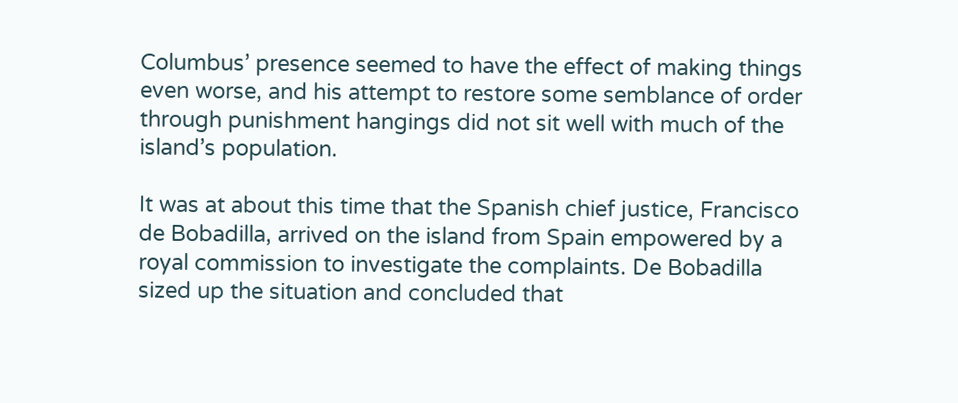Columbus’ presence seemed to have the effect of making things even worse, and his attempt to restore some semblance of order through punishment hangings did not sit well with much of the island’s population.

It was at about this time that the Spanish chief justice, Francisco de Bobadilla, arrived on the island from Spain empowered by a royal commission to investigate the complaints. De Bobadilla sized up the situation and concluded that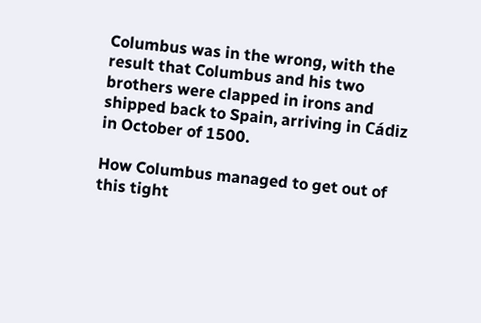Columbus was in the wrong, with the result that Columbus and his two brothers were clapped in irons and shipped back to Spain, arriving in Cádiz in October of 1500.

How Columbus managed to get out of this tight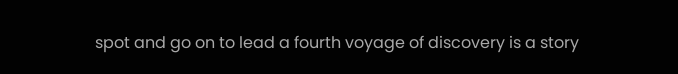spot and go on to lead a fourth voyage of discovery is a story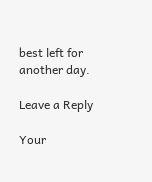best left for another day.

Leave a Reply

Your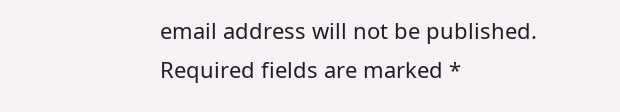email address will not be published. Required fields are marked *